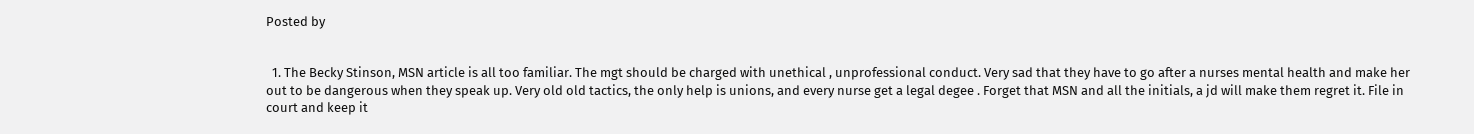Posted by


  1. The Becky Stinson, MSN article is all too familiar. The mgt should be charged with unethical , unprofessional conduct. Very sad that they have to go after a nurses mental health and make her out to be dangerous when they speak up. Very old old tactics, the only help is unions, and every nurse get a legal degee . Forget that MSN and all the initials, a jd will make them regret it. File in court and keep it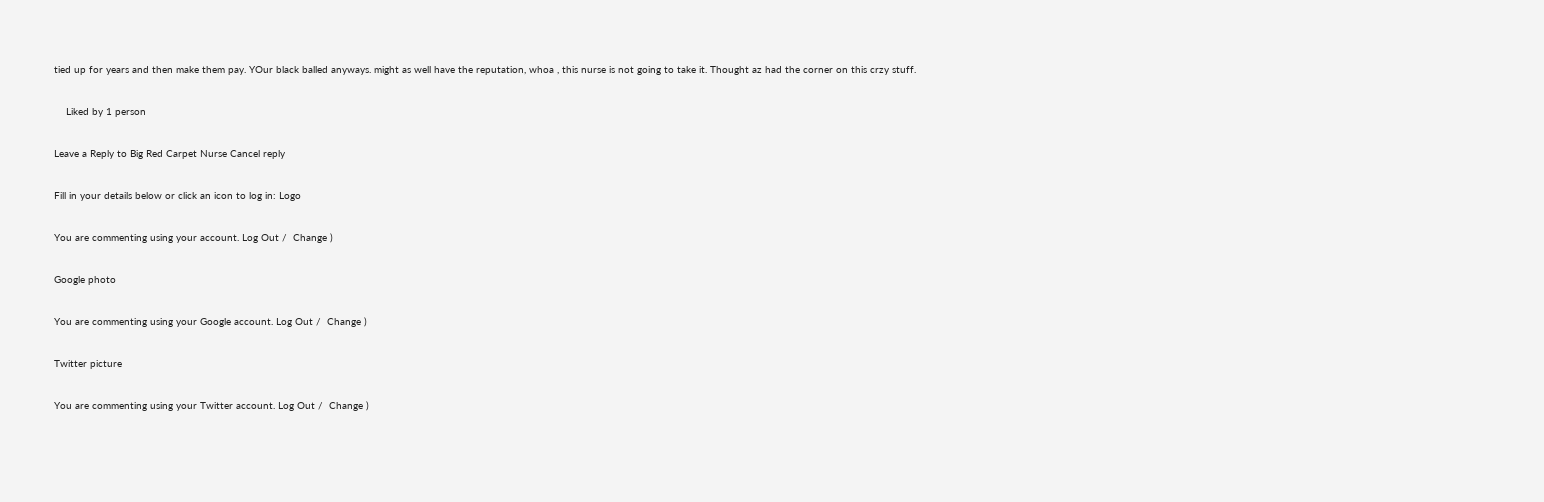tied up for years and then make them pay. YOur black balled anyways. might as well have the reputation, whoa , this nurse is not going to take it. Thought az had the corner on this crzy stuff.

    Liked by 1 person

Leave a Reply to Big Red Carpet Nurse Cancel reply

Fill in your details below or click an icon to log in: Logo

You are commenting using your account. Log Out /  Change )

Google photo

You are commenting using your Google account. Log Out /  Change )

Twitter picture

You are commenting using your Twitter account. Log Out /  Change )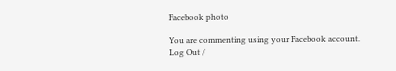Facebook photo

You are commenting using your Facebook account. Log Out /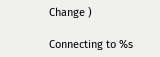Change )

Connecting to %s